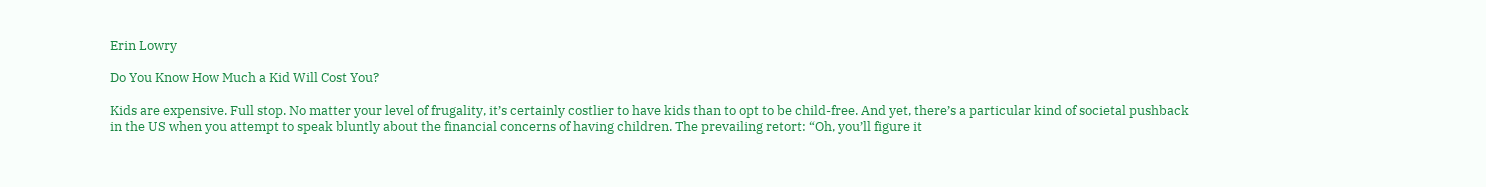Erin Lowry

Do You Know How Much a Kid Will Cost You?

Kids are expensive. Full stop. No matter your level of frugality, it’s certainly costlier to have kids than to opt to be child-free. And yet, there’s a particular kind of societal pushback in the US when you attempt to speak bluntly about the financial concerns of having children. The prevailing retort: “Oh, you’ll figure it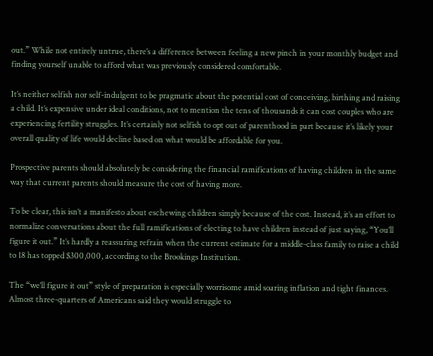out.” While not entirely untrue, there’s a difference between feeling a new pinch in your monthly budget and finding yourself unable to afford what was previously considered comfortable.

It’s neither selfish nor self-indulgent to be pragmatic about the potential cost of conceiving, birthing and raising a child. It’s expensive under ideal conditions, not to mention the tens of thousands it can cost couples who are experiencing fertility struggles. It’s certainly not selfish to opt out of parenthood in part because it’s likely your overall quality of life would decline based on what would be affordable for you.

Prospective parents should absolutely be considering the financial ramifications of having children in the same way that current parents should measure the cost of having more.

To be clear, this isn’t a manifesto about eschewing children simply because of the cost. Instead, it’s an effort to normalize conversations about the full ramifications of electing to have children instead of just saying, “You’ll figure it out.” It’s hardly a reassuring refrain when the current estimate for a middle-class family to raise a child to 18 has topped $300,000, according to the Brookings Institution.

The “we’ll figure it out” style of preparation is especially worrisome amid soaring inflation and tight finances. Almost three-quarters of Americans said they would struggle to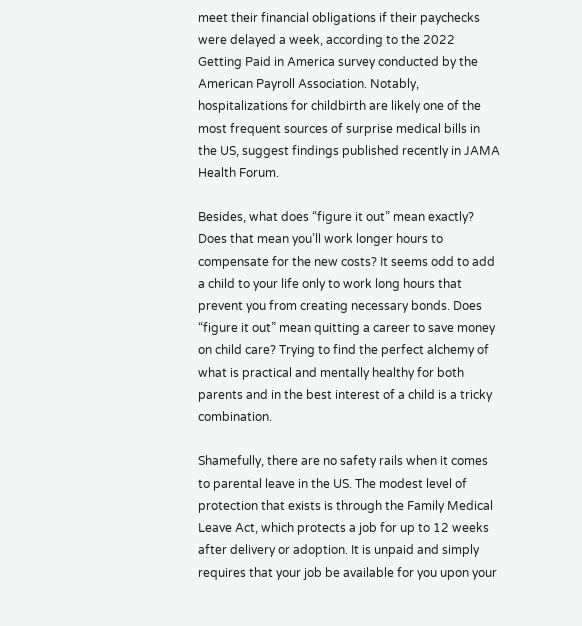meet their financial obligations if their paychecks were delayed a week, according to the 2022 Getting Paid in America survey conducted by the American Payroll Association. Notably, hospitalizations for childbirth are likely one of the most frequent sources of surprise medical bills in the US, suggest findings published recently in JAMA Health Forum.

Besides, what does “figure it out” mean exactly? Does that mean you’ll work longer hours to compensate for the new costs? It seems odd to add a child to your life only to work long hours that prevent you from creating necessary bonds. Does “figure it out” mean quitting a career to save money on child care? Trying to find the perfect alchemy of what is practical and mentally healthy for both parents and in the best interest of a child is a tricky combination.

Shamefully, there are no safety rails when it comes to parental leave in the US. The modest level of protection that exists is through the Family Medical Leave Act, which protects a job for up to 12 weeks after delivery or adoption. It is unpaid and simply requires that your job be available for you upon your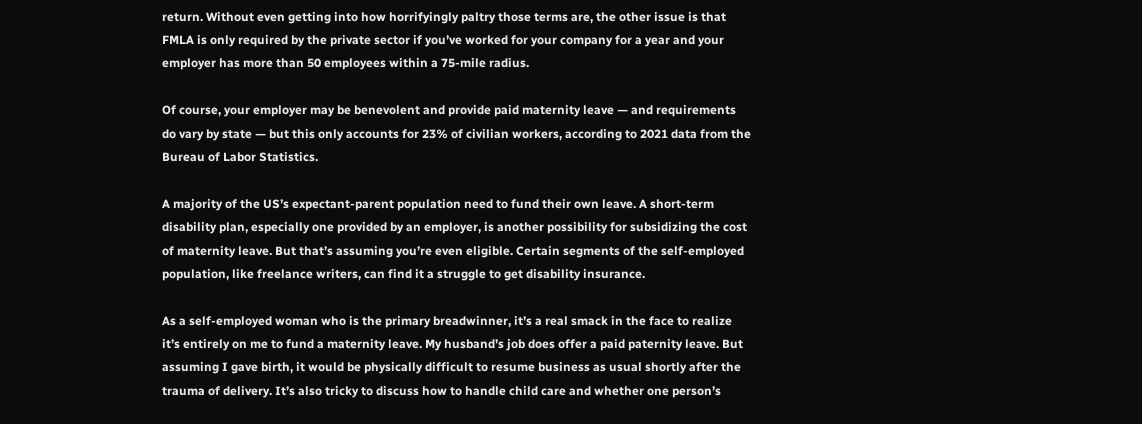return. Without even getting into how horrifyingly paltry those terms are, the other issue is that FMLA is only required by the private sector if you’ve worked for your company for a year and your employer has more than 50 employees within a 75-mile radius.

Of course, your employer may be benevolent and provide paid maternity leave — and requirements do vary by state — but this only accounts for 23% of civilian workers, according to 2021 data from the Bureau of Labor Statistics.

A majority of the US’s expectant-parent population need to fund their own leave. A short-term disability plan, especially one provided by an employer, is another possibility for subsidizing the cost of maternity leave. But that’s assuming you’re even eligible. Certain segments of the self-employed population, like freelance writers, can find it a struggle to get disability insurance.

As a self-employed woman who is the primary breadwinner, it’s a real smack in the face to realize it’s entirely on me to fund a maternity leave. My husband’s job does offer a paid paternity leave. But assuming I gave birth, it would be physically difficult to resume business as usual shortly after the trauma of delivery. It’s also tricky to discuss how to handle child care and whether one person’s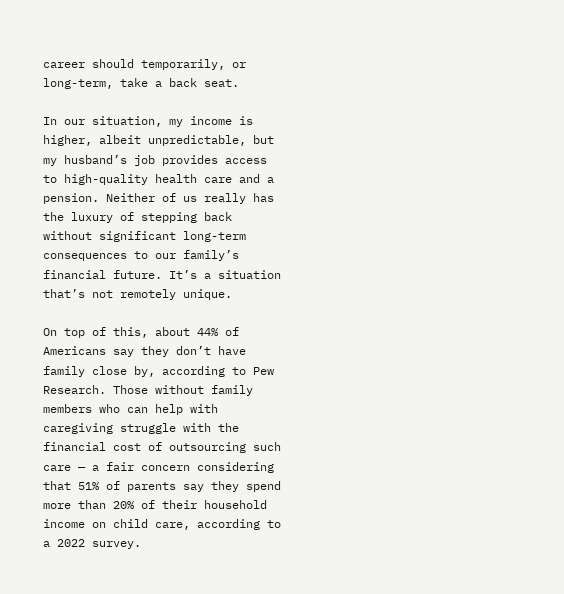career should temporarily, or long-term, take a back seat.

In our situation, my income is higher, albeit unpredictable, but my husband’s job provides access to high-quality health care and a pension. Neither of us really has the luxury of stepping back without significant long-term consequences to our family’s financial future. It’s a situation that’s not remotely unique.

On top of this, about 44% of Americans say they don’t have family close by, according to Pew Research. Those without family members who can help with caregiving struggle with the financial cost of outsourcing such care — a fair concern considering that 51% of parents say they spend more than 20% of their household income on child care, according to a 2022 survey.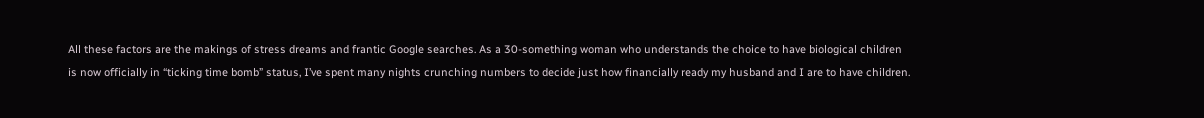All these factors are the makings of stress dreams and frantic Google searches. As a 30-something woman who understands the choice to have biological children is now officially in “ticking time bomb” status, I’ve spent many nights crunching numbers to decide just how financially ready my husband and I are to have children.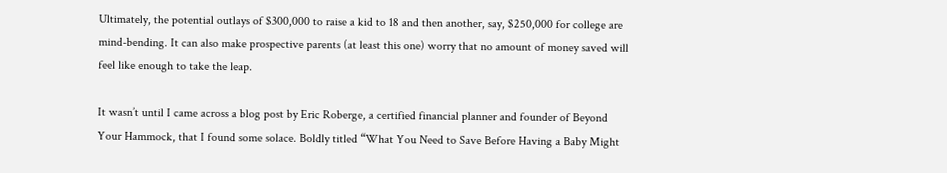Ultimately, the potential outlays of $300,000 to raise a kid to 18 and then another, say, $250,000 for college are mind-bending. It can also make prospective parents (at least this one) worry that no amount of money saved will feel like enough to take the leap.

It wasn’t until I came across a blog post by Eric Roberge, a certified financial planner and founder of Beyond Your Hammock, that I found some solace. Boldly titled “What You Need to Save Before Having a Baby Might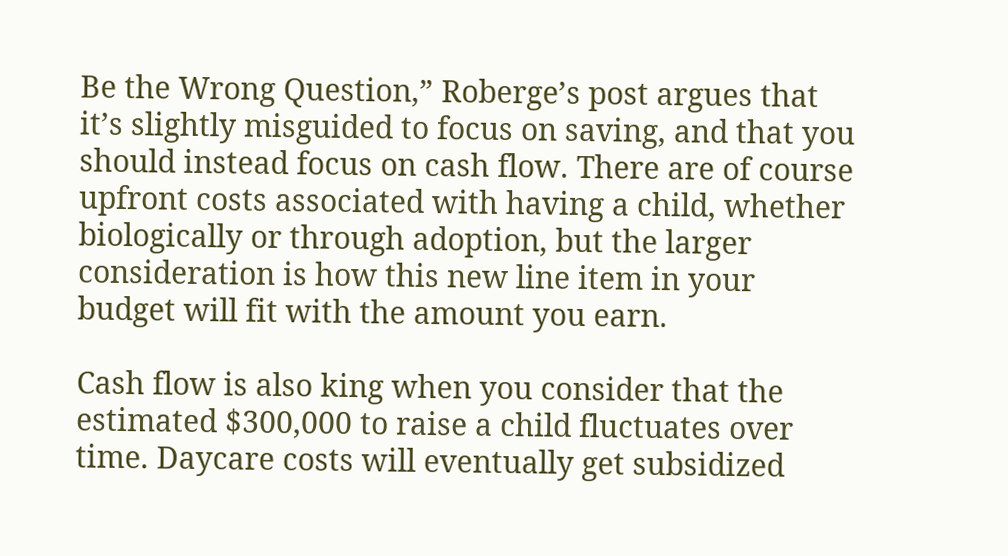Be the Wrong Question,” Roberge’s post argues that it’s slightly misguided to focus on saving, and that you should instead focus on cash flow. There are of course upfront costs associated with having a child, whether biologically or through adoption, but the larger consideration is how this new line item in your budget will fit with the amount you earn.

Cash flow is also king when you consider that the estimated $300,000 to raise a child fluctuates over time. Daycare costs will eventually get subsidized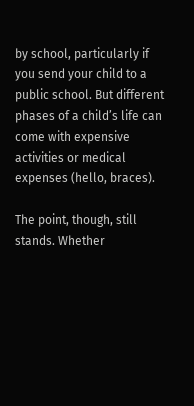by school, particularly if you send your child to a public school. But different phases of a child’s life can come with expensive activities or medical expenses (hello, braces).

The point, though, still stands. Whether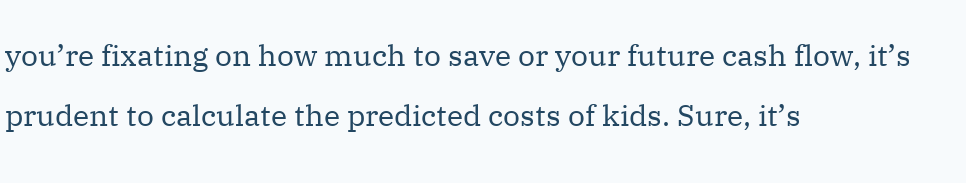you’re fixating on how much to save or your future cash flow, it’s prudent to calculate the predicted costs of kids. Sure, it’s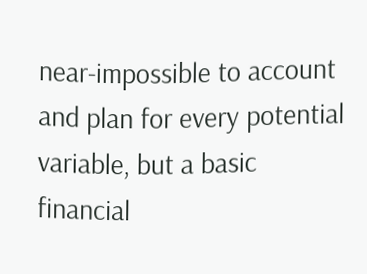near-impossible to account and plan for every potential variable, but a basic financial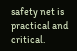safety net is practical and critical.